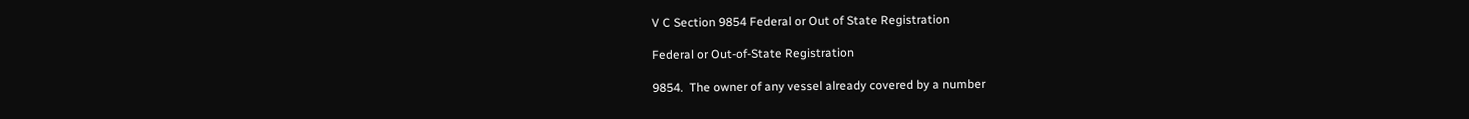V C Section 9854 Federal or Out of State Registration

Federal or Out-of-State Registration

9854.  The owner of any vessel already covered by a number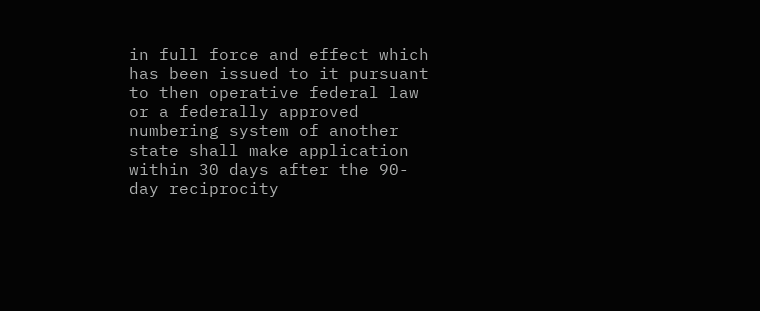in full force and effect which has been issued to it pursuant to then operative federal law or a federally approved numbering system of another state shall make application within 30 days after the 90-day reciprocity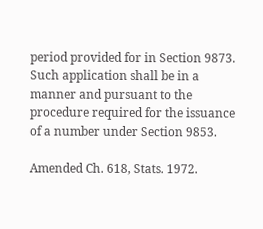period provided for in Section 9873. Such application shall be in a manner and pursuant to the procedure required for the issuance of a number under Section 9853.

Amended Ch. 618, Stats. 1972.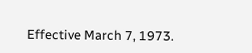Effective March 7, 1973.